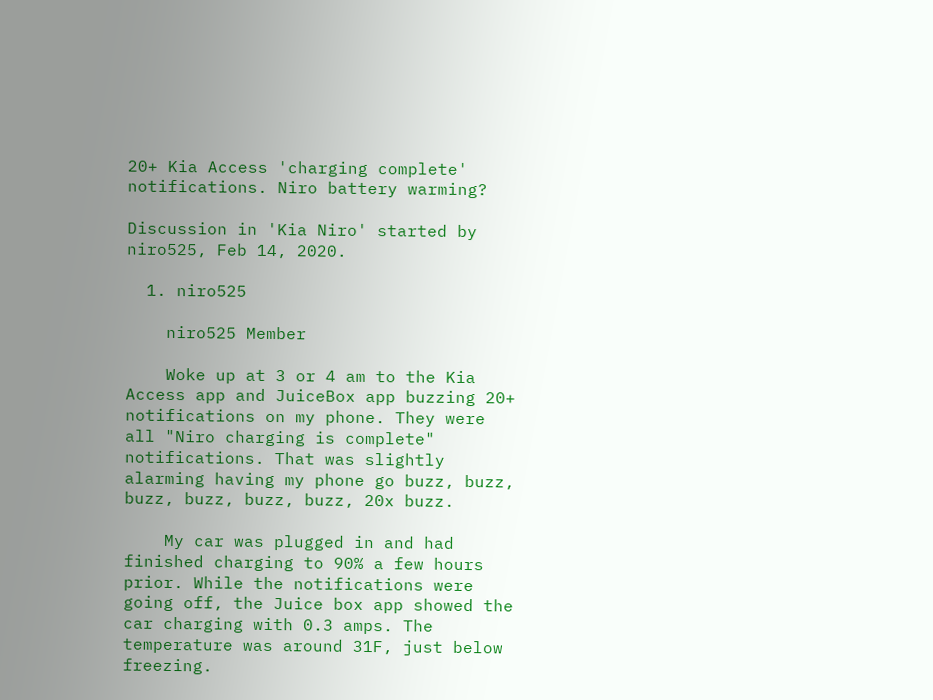20+ Kia Access 'charging complete' notifications. Niro battery warming?

Discussion in 'Kia Niro' started by niro525, Feb 14, 2020.

  1. niro525

    niro525 Member

    Woke up at 3 or 4 am to the Kia Access app and JuiceBox app buzzing 20+ notifications on my phone. They were all "Niro charging is complete" notifications. That was slightly alarming having my phone go buzz, buzz, buzz, buzz, buzz, buzz, 20x buzz.

    My car was plugged in and had finished charging to 90% a few hours prior. While the notifications were going off, the Juice box app showed the car charging with 0.3 amps. The temperature was around 31F, just below freezing.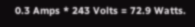0.3 Amps * 243 Volts = 72.9 Watts.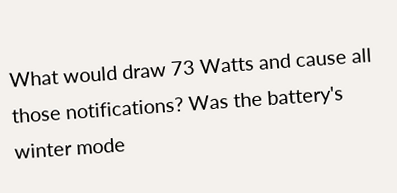What would draw 73 Watts and cause all those notifications? Was the battery's winter mode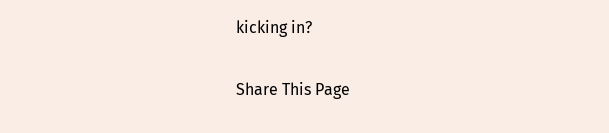kicking in?

Share This Page